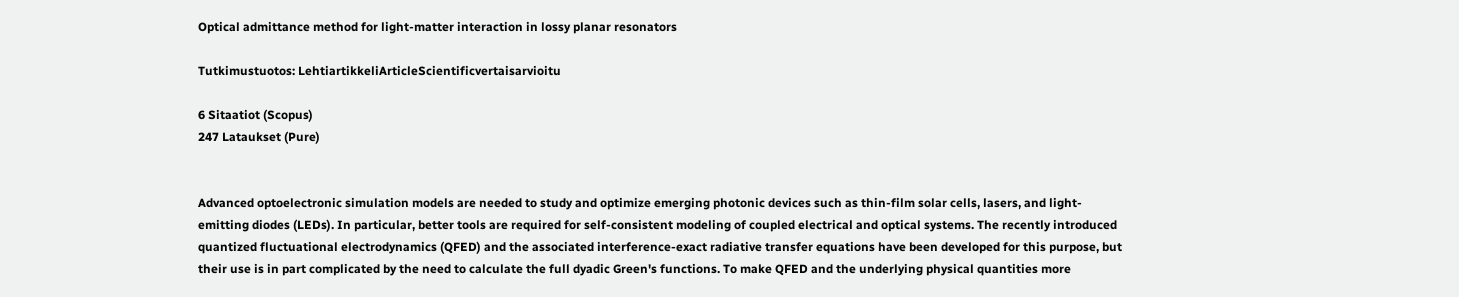Optical admittance method for light-matter interaction in lossy planar resonators

Tutkimustuotos: LehtiartikkeliArticleScientificvertaisarvioitu

6 Sitaatiot (Scopus)
247 Lataukset (Pure)


Advanced optoelectronic simulation models are needed to study and optimize emerging photonic devices such as thin-film solar cells, lasers, and light-emitting diodes (LEDs). In particular, better tools are required for self-consistent modeling of coupled electrical and optical systems. The recently introduced quantized fluctuational electrodynamics (QFED) and the associated interference-exact radiative transfer equations have been developed for this purpose, but their use is in part complicated by the need to calculate the full dyadic Green's functions. To make QFED and the underlying physical quantities more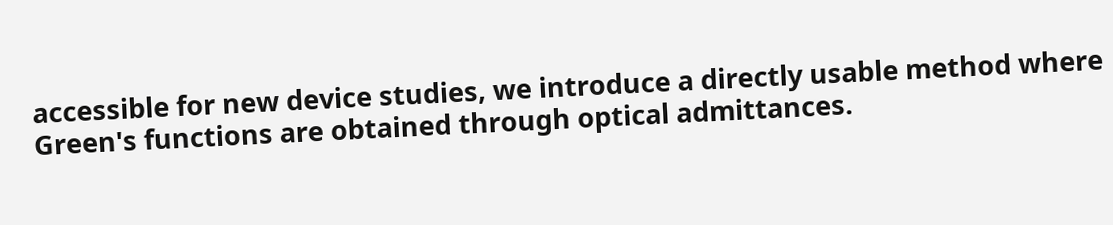accessible for new device studies, we introduce a directly usable method where Green's functions are obtained through optical admittances.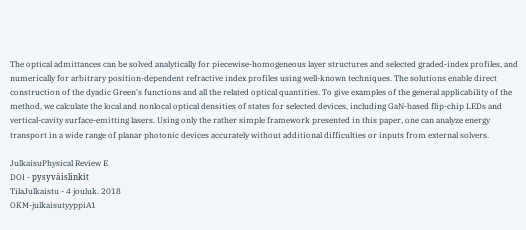The optical admittances can be solved analytically for piecewise-homogeneous layer structures and selected graded-index profiles, and numerically for arbitrary position-dependent refractive index profiles using well-known techniques. The solutions enable direct construction of the dyadic Green's functions and all the related optical quantities. To give examples of the general applicability of the method, we calculate the local and nonlocal optical densities of states for selected devices, including GaN-based flip-chip LEDs and vertical-cavity surface-emitting lasers. Using only the rather simple framework presented in this paper, one can analyze energy transport in a wide range of planar photonic devices accurately without additional difficulties or inputs from external solvers.

JulkaisuPhysical Review E
DOI - pysyväislinkit
TilaJulkaistu - 4 jouluk. 2018
OKM-julkaisutyyppiA1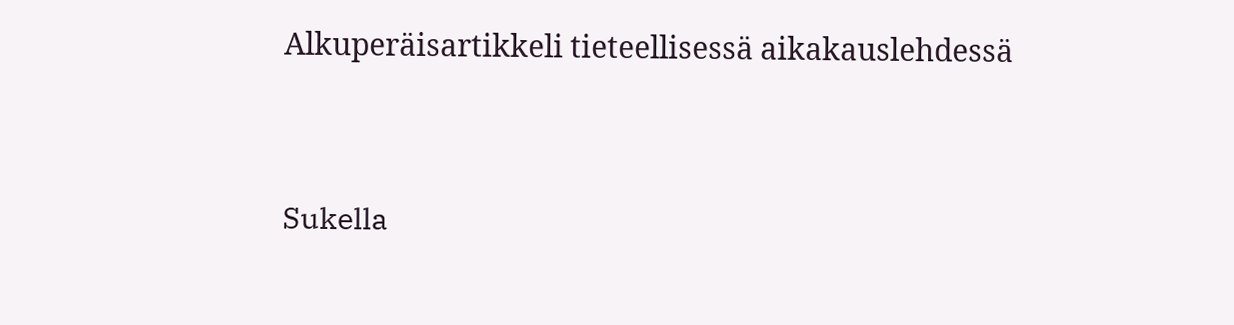Alkuperäisartikkeli tieteellisessä aikakauslehdessä


Sukella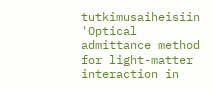tutkimusaiheisiin 'Optical admittance method for light-matter interaction in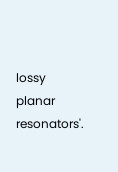lossy planar resonators'.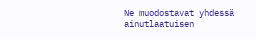Ne muodostavat yhdessä ainutlaatuisen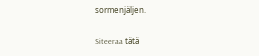sormenjäljen.

Siteeraa tätä